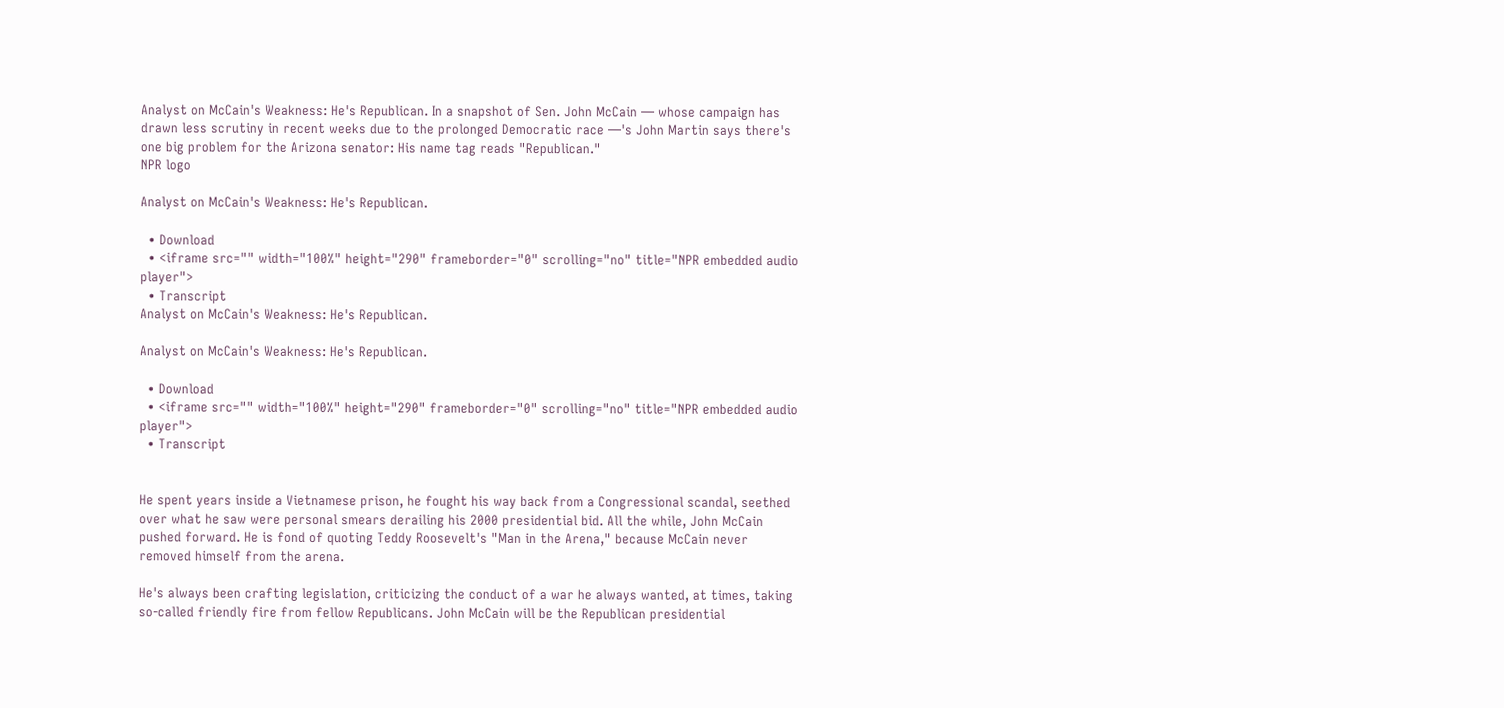Analyst on McCain's Weakness: He's Republican. In a snapshot of Sen. John McCain — whose campaign has drawn less scrutiny in recent weeks due to the prolonged Democratic race —'s John Martin says there's one big problem for the Arizona senator: His name tag reads "Republican."
NPR logo

Analyst on McCain's Weakness: He's Republican.

  • Download
  • <iframe src="" width="100%" height="290" frameborder="0" scrolling="no" title="NPR embedded audio player">
  • Transcript
Analyst on McCain's Weakness: He's Republican.

Analyst on McCain's Weakness: He's Republican.

  • Download
  • <iframe src="" width="100%" height="290" frameborder="0" scrolling="no" title="NPR embedded audio player">
  • Transcript


He spent years inside a Vietnamese prison, he fought his way back from a Congressional scandal, seethed over what he saw were personal smears derailing his 2000 presidential bid. All the while, John McCain pushed forward. He is fond of quoting Teddy Roosevelt's "Man in the Arena," because McCain never removed himself from the arena.

He's always been crafting legislation, criticizing the conduct of a war he always wanted, at times, taking so-called friendly fire from fellow Republicans. John McCain will be the Republican presidential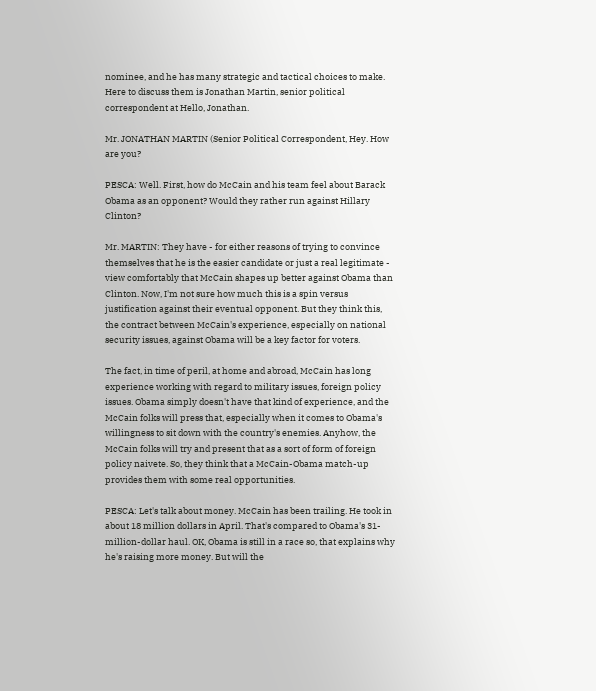nominee, and he has many strategic and tactical choices to make. Here to discuss them is Jonathan Martin, senior political correspondent at Hello, Jonathan.

Mr. JONATHAN MARTIN (Senior Political Correspondent, Hey. How are you?

PESCA: Well. First, how do McCain and his team feel about Barack Obama as an opponent? Would they rather run against Hillary Clinton?

Mr. MARTIN: They have - for either reasons of trying to convince themselves that he is the easier candidate or just a real legitimate - view comfortably that McCain shapes up better against Obama than Clinton. Now, I'm not sure how much this is a spin versus justification against their eventual opponent. But they think this, the contract between McCain's experience, especially on national security issues, against Obama will be a key factor for voters.

The fact, in time of peril, at home and abroad, McCain has long experience working with regard to military issues, foreign policy issues. Obama simply doesn't have that kind of experience, and the McCain folks will press that, especially when it comes to Obama's willingness to sit down with the country's enemies. Anyhow, the McCain folks will try and present that as a sort of form of foreign policy naivete. So, they think that a McCain-Obama match-up provides them with some real opportunities.

PESCA: Let's talk about money. McCain has been trailing. He took in about 18 million dollars in April. That's compared to Obama's 31-million-dollar haul. OK, Obama is still in a race so, that explains why he's raising more money. But will the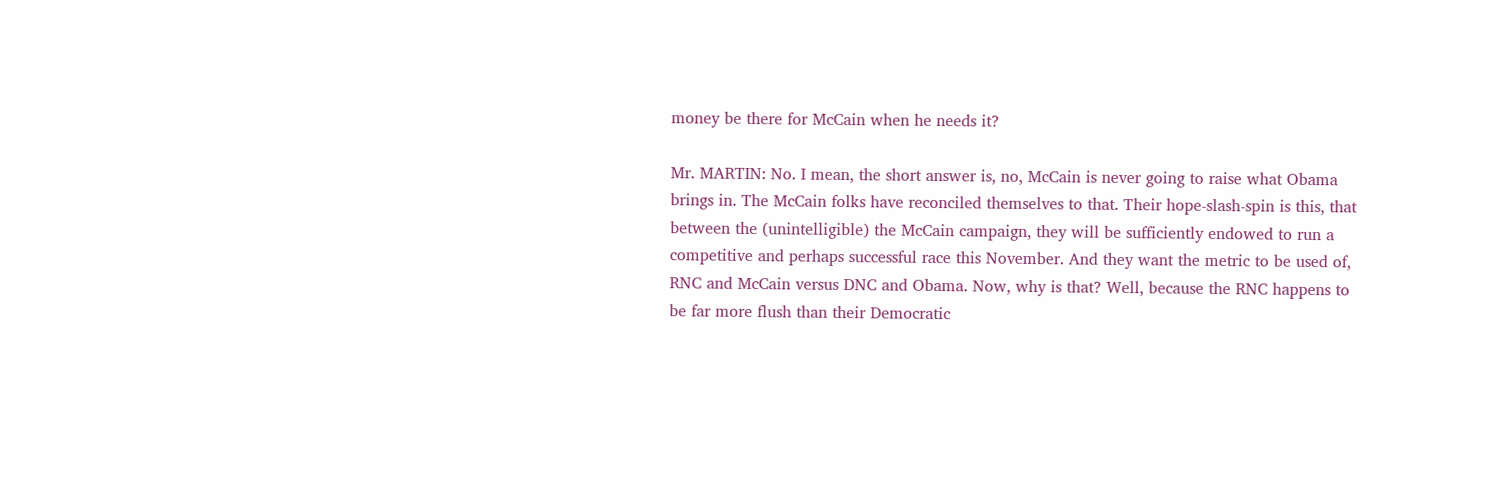money be there for McCain when he needs it?

Mr. MARTIN: No. I mean, the short answer is, no, McCain is never going to raise what Obama brings in. The McCain folks have reconciled themselves to that. Their hope-slash-spin is this, that between the (unintelligible) the McCain campaign, they will be sufficiently endowed to run a competitive and perhaps successful race this November. And they want the metric to be used of, RNC and McCain versus DNC and Obama. Now, why is that? Well, because the RNC happens to be far more flush than their Democratic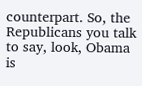counterpart. So, the Republicans you talk to say, look, Obama is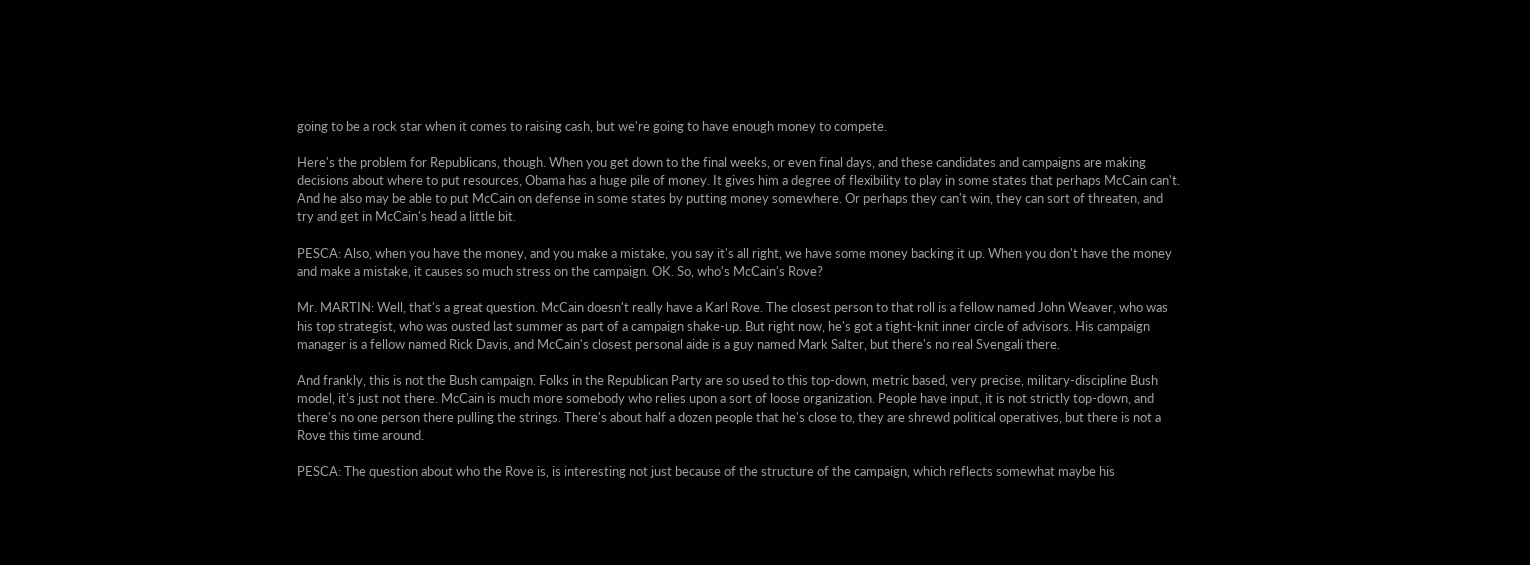going to be a rock star when it comes to raising cash, but we're going to have enough money to compete.

Here's the problem for Republicans, though. When you get down to the final weeks, or even final days, and these candidates and campaigns are making decisions about where to put resources, Obama has a huge pile of money. It gives him a degree of flexibility to play in some states that perhaps McCain can't. And he also may be able to put McCain on defense in some states by putting money somewhere. Or perhaps they can't win, they can sort of threaten, and try and get in McCain's head a little bit.

PESCA: Also, when you have the money, and you make a mistake, you say it's all right, we have some money backing it up. When you don't have the money and make a mistake, it causes so much stress on the campaign. OK. So, who's McCain's Rove?

Mr. MARTIN: Well, that's a great question. McCain doesn't really have a Karl Rove. The closest person to that roll is a fellow named John Weaver, who was his top strategist, who was ousted last summer as part of a campaign shake-up. But right now, he's got a tight-knit inner circle of advisors. His campaign manager is a fellow named Rick Davis, and McCain's closest personal aide is a guy named Mark Salter, but there's no real Svengali there.

And frankly, this is not the Bush campaign. Folks in the Republican Party are so used to this top-down, metric based, very precise, military-discipline Bush model, it's just not there. McCain is much more somebody who relies upon a sort of loose organization. People have input, it is not strictly top-down, and there's no one person there pulling the strings. There's about half a dozen people that he's close to, they are shrewd political operatives, but there is not a Rove this time around.

PESCA: The question about who the Rove is, is interesting not just because of the structure of the campaign, which reflects somewhat maybe his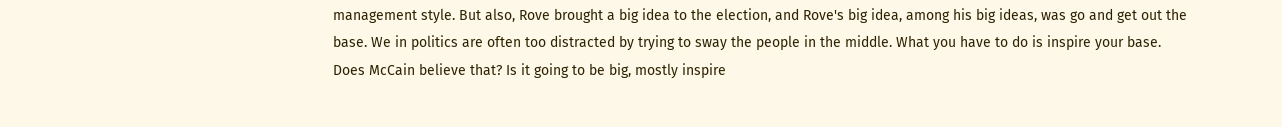management style. But also, Rove brought a big idea to the election, and Rove's big idea, among his big ideas, was go and get out the base. We in politics are often too distracted by trying to sway the people in the middle. What you have to do is inspire your base. Does McCain believe that? Is it going to be big, mostly inspire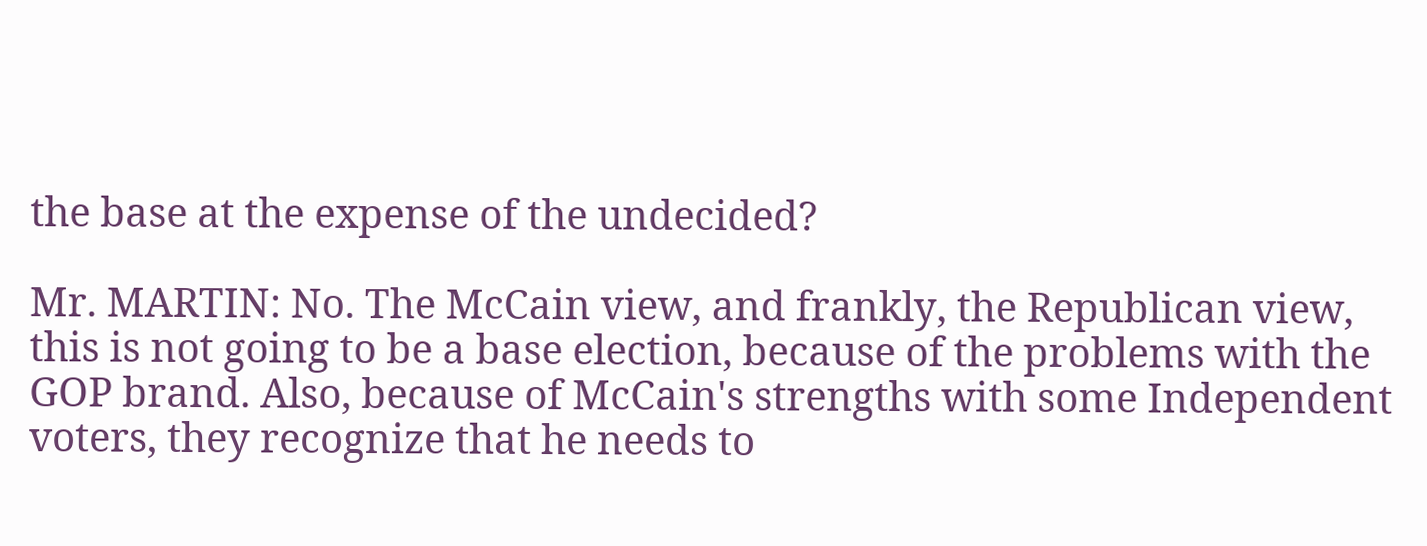the base at the expense of the undecided?

Mr. MARTIN: No. The McCain view, and frankly, the Republican view, this is not going to be a base election, because of the problems with the GOP brand. Also, because of McCain's strengths with some Independent voters, they recognize that he needs to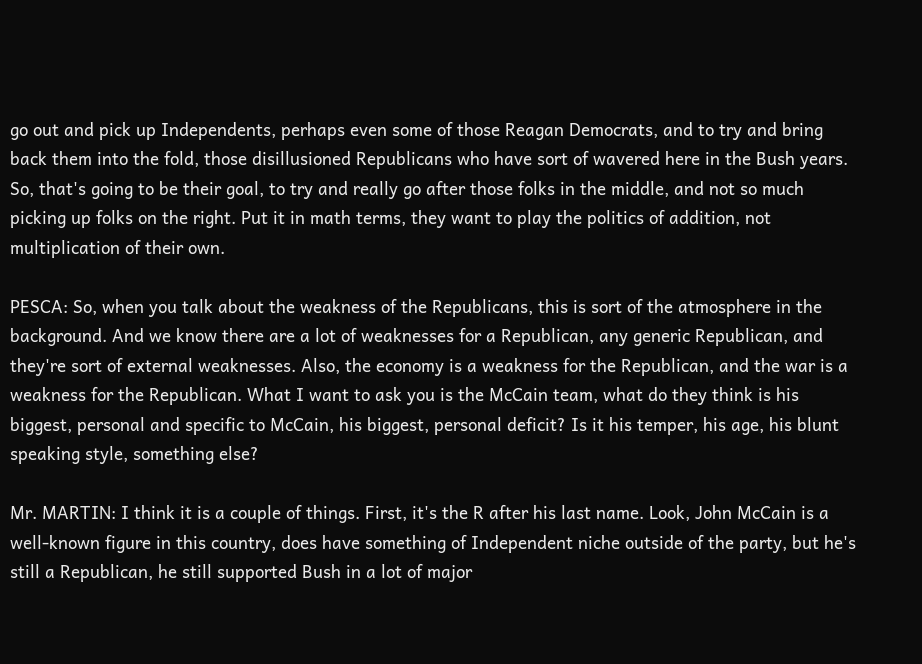go out and pick up Independents, perhaps even some of those Reagan Democrats, and to try and bring back them into the fold, those disillusioned Republicans who have sort of wavered here in the Bush years. So, that's going to be their goal, to try and really go after those folks in the middle, and not so much picking up folks on the right. Put it in math terms, they want to play the politics of addition, not multiplication of their own.

PESCA: So, when you talk about the weakness of the Republicans, this is sort of the atmosphere in the background. And we know there are a lot of weaknesses for a Republican, any generic Republican, and they're sort of external weaknesses. Also, the economy is a weakness for the Republican, and the war is a weakness for the Republican. What I want to ask you is the McCain team, what do they think is his biggest, personal and specific to McCain, his biggest, personal deficit? Is it his temper, his age, his blunt speaking style, something else?

Mr. MARTIN: I think it is a couple of things. First, it's the R after his last name. Look, John McCain is a well-known figure in this country, does have something of Independent niche outside of the party, but he's still a Republican, he still supported Bush in a lot of major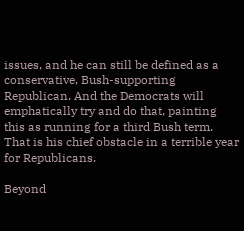issues, and he can still be defined as a conservative, Bush-supporting Republican. And the Democrats will emphatically try and do that, painting this as running for a third Bush term. That is his chief obstacle in a terrible year for Republicans.

Beyond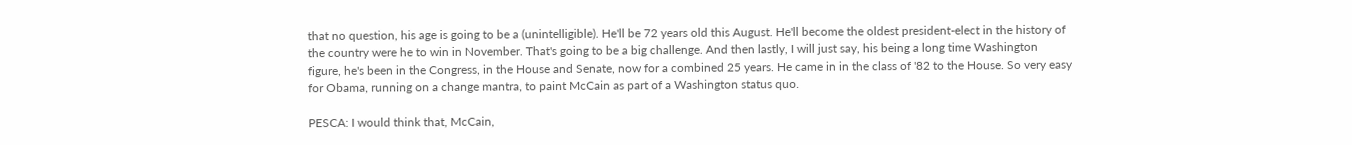that no question, his age is going to be a (unintelligible). He'll be 72 years old this August. He'll become the oldest president-elect in the history of the country were he to win in November. That's going to be a big challenge. And then lastly, I will just say, his being a long time Washington figure, he's been in the Congress, in the House and Senate, now for a combined 25 years. He came in in the class of '82 to the House. So very easy for Obama, running on a change mantra, to paint McCain as part of a Washington status quo.

PESCA: I would think that, McCain,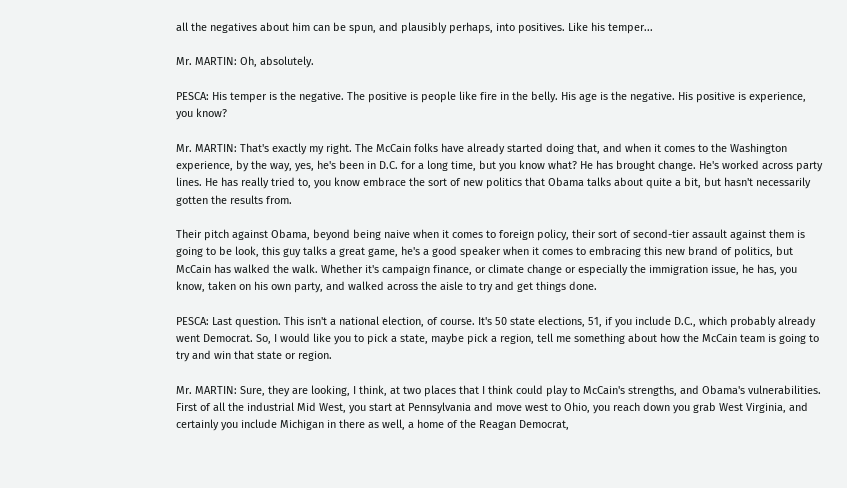all the negatives about him can be spun, and plausibly perhaps, into positives. Like his temper...

Mr. MARTIN: Oh, absolutely.

PESCA: His temper is the negative. The positive is people like fire in the belly. His age is the negative. His positive is experience, you know?

Mr. MARTIN: That's exactly my right. The McCain folks have already started doing that, and when it comes to the Washington experience, by the way, yes, he's been in D.C. for a long time, but you know what? He has brought change. He's worked across party lines. He has really tried to, you know embrace the sort of new politics that Obama talks about quite a bit, but hasn't necessarily gotten the results from.

Their pitch against Obama, beyond being naive when it comes to foreign policy, their sort of second-tier assault against them is going to be look, this guy talks a great game, he's a good speaker when it comes to embracing this new brand of politics, but McCain has walked the walk. Whether it's campaign finance, or climate change or especially the immigration issue, he has, you know, taken on his own party, and walked across the aisle to try and get things done.

PESCA: Last question. This isn't a national election, of course. It's 50 state elections, 51, if you include D.C., which probably already went Democrat. So, I would like you to pick a state, maybe pick a region, tell me something about how the McCain team is going to try and win that state or region.

Mr. MARTIN: Sure, they are looking, I think, at two places that I think could play to McCain's strengths, and Obama's vulnerabilities. First of all the industrial Mid West, you start at Pennsylvania and move west to Ohio, you reach down you grab West Virginia, and certainly you include Michigan in there as well, a home of the Reagan Democrat,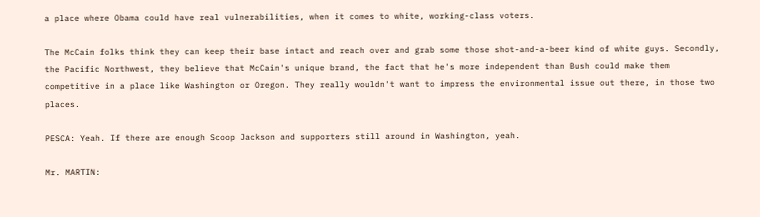a place where Obama could have real vulnerabilities, when it comes to white, working-class voters.

The McCain folks think they can keep their base intact and reach over and grab some those shot-and-a-beer kind of white guys. Secondly, the Pacific Northwest, they believe that McCain's unique brand, the fact that he's more independent than Bush could make them competitive in a place like Washington or Oregon. They really wouldn't want to impress the environmental issue out there, in those two places.

PESCA: Yeah. If there are enough Scoop Jackson and supporters still around in Washington, yeah.

Mr. MARTIN: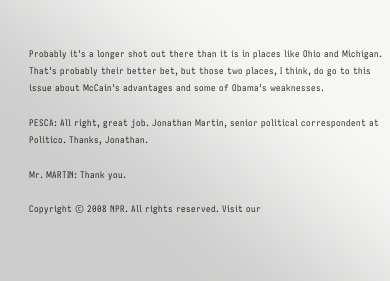Probably it's a longer shot out there than it is in places like Ohio and Michigan. That's probably their better bet, but those two places, I think, do go to this issue about McCain's advantages and some of Obama's weaknesses.

PESCA: All right, great job. Jonathan Martin, senior political correspondent at Politico. Thanks, Jonathan.

Mr. MARTIN: Thank you.

Copyright © 2008 NPR. All rights reserved. Visit our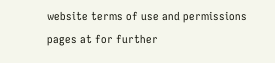website terms of use and permissions pages at for further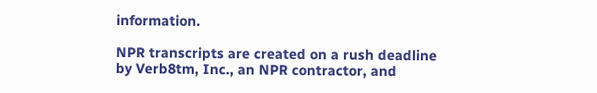information.

NPR transcripts are created on a rush deadline by Verb8tm, Inc., an NPR contractor, and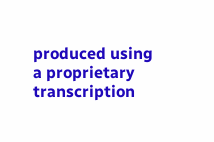produced using a proprietary transcription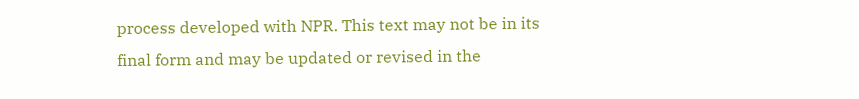process developed with NPR. This text may not be in its final form and may be updated or revised in the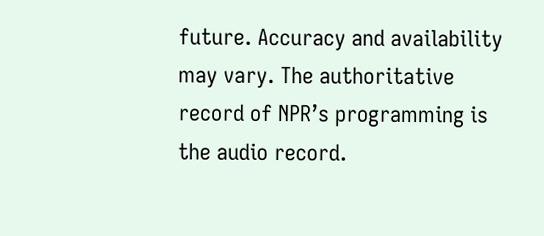future. Accuracy and availability may vary. The authoritative record of NPR’s programming is the audio record.